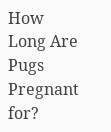How Long Are Pugs Pregnant for?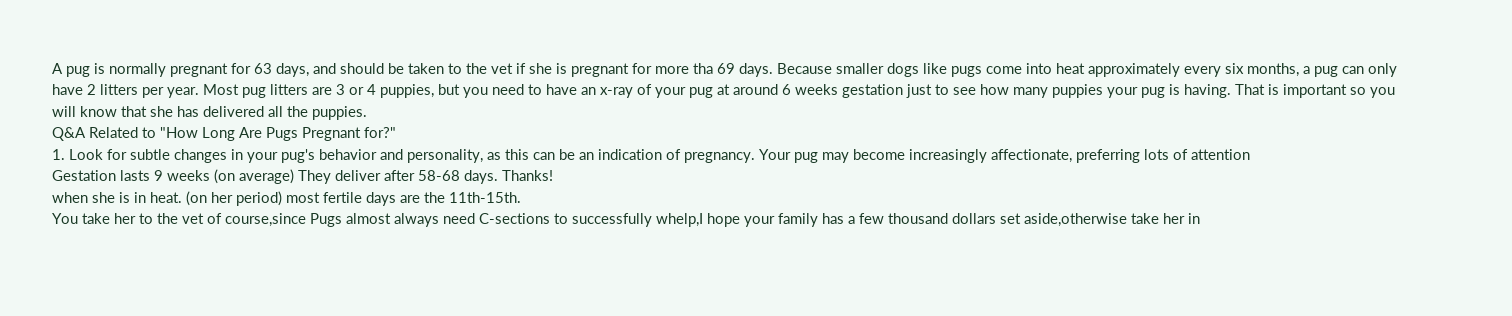A pug is normally pregnant for 63 days, and should be taken to the vet if she is pregnant for more tha 69 days. Because smaller dogs like pugs come into heat approximately every six months, a pug can only have 2 litters per year. Most pug litters are 3 or 4 puppies, but you need to have an x-ray of your pug at around 6 weeks gestation just to see how many puppies your pug is having. That is important so you will know that she has delivered all the puppies.
Q&A Related to "How Long Are Pugs Pregnant for?"
1. Look for subtle changes in your pug's behavior and personality, as this can be an indication of pregnancy. Your pug may become increasingly affectionate, preferring lots of attention
Gestation lasts 9 weeks (on average) They deliver after 58-68 days. Thanks!
when she is in heat. (on her period) most fertile days are the 11th-15th.
You take her to the vet of course,since Pugs almost always need C-sections to successfully whelp,I hope your family has a few thousand dollars set aside,otherwise take her in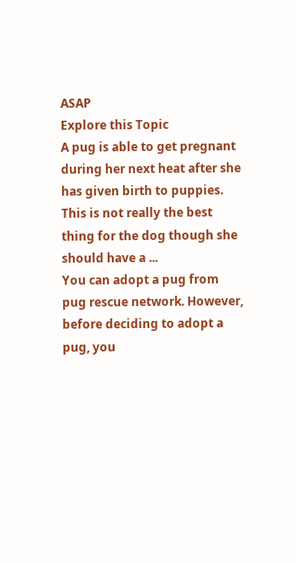ASAP
Explore this Topic
A pug is able to get pregnant during her next heat after she has given birth to puppies. This is not really the best thing for the dog though she should have a ...
You can adopt a pug from pug rescue network. However, before deciding to adopt a pug, you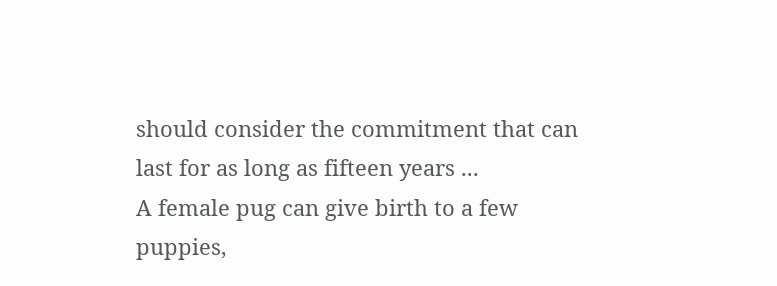should consider the commitment that can last for as long as fifteen years ...
A female pug can give birth to a few puppies,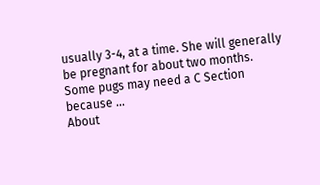usually 3-4, at a time. She will generally be pregnant for about two months. Some pugs may need a C Section because ...
About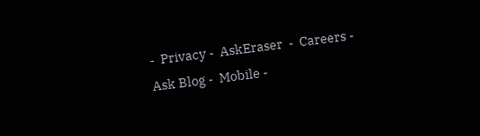-  Privacy -  AskEraser  -  Careers -  Ask Blog -  Mobile -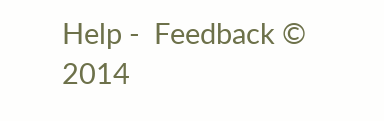Help -  Feedback © 2014